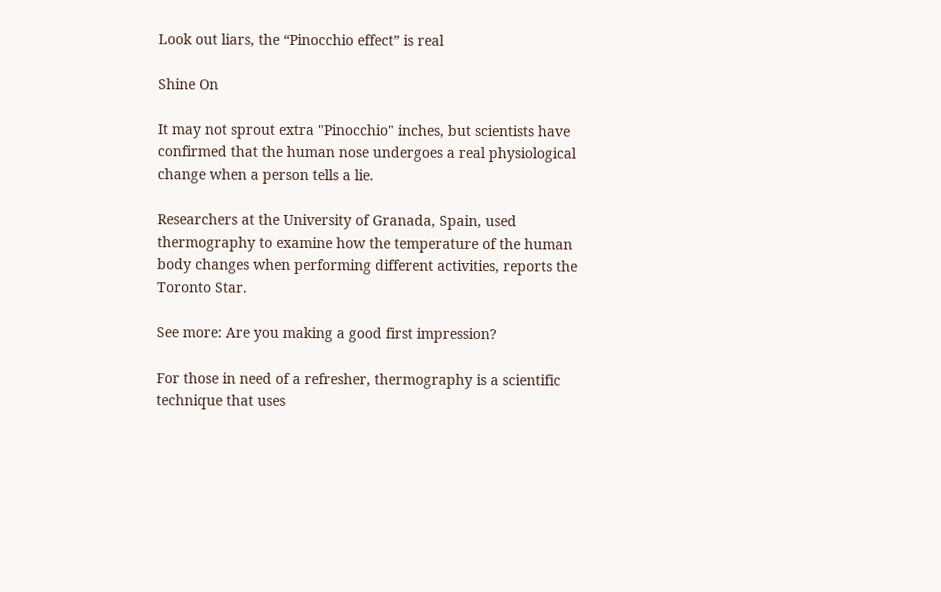Look out liars, the “Pinocchio effect” is real

Shine On

It may not sprout extra "Pinocchio" inches, but scientists have confirmed that the human nose undergoes a real physiological change when a person tells a lie.

Researchers at the University of Granada, Spain, used thermography to examine how the temperature of the human body changes when performing different activities, reports the Toronto Star.

See more: Are you making a good first impression?

For those in need of a refresher, thermography is a scientific technique that uses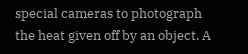special cameras to photograph the heat given off by an object. A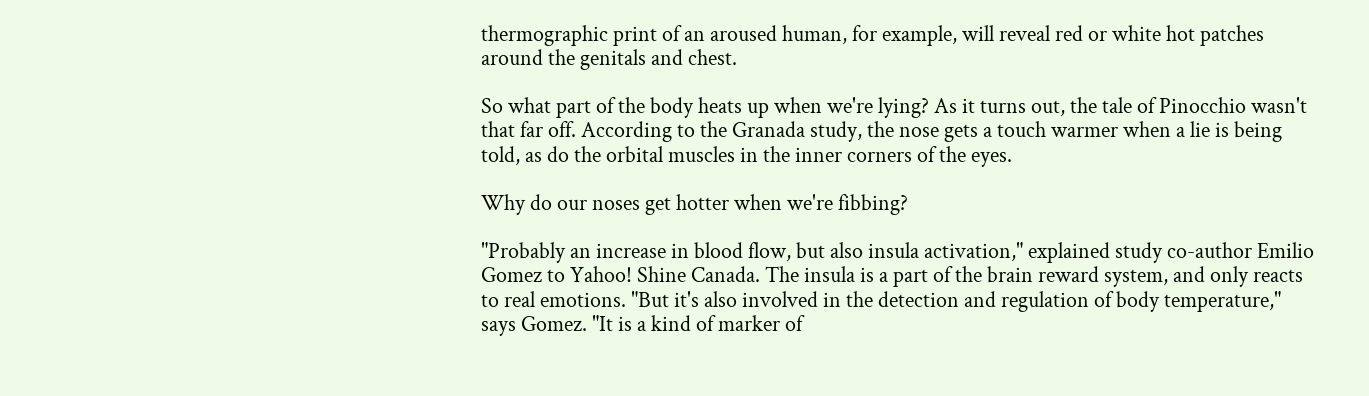thermographic print of an aroused human, for example, will reveal red or white hot patches around the genitals and chest.

So what part of the body heats up when we're lying? As it turns out, the tale of Pinocchio wasn't that far off. According to the Granada study, the nose gets a touch warmer when a lie is being told, as do the orbital muscles in the inner corners of the eyes.

Why do our noses get hotter when we're fibbing?

"Probably an increase in blood flow, but also insula activation," explained study co-author Emilio Gomez to Yahoo! Shine Canada. The insula is a part of the brain reward system, and only reacts to real emotions. "But it's also involved in the detection and regulation of body temperature," says Gomez. "It is a kind of marker of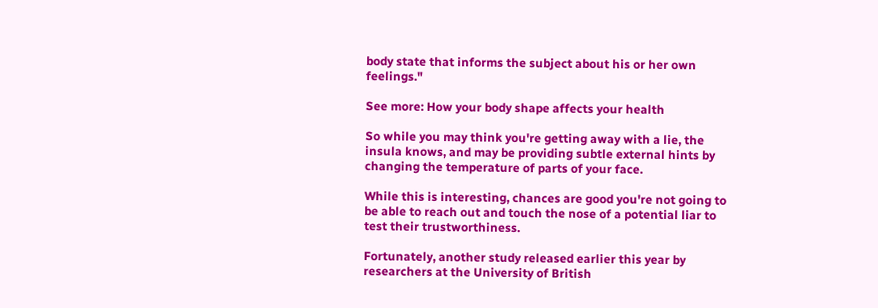body state that informs the subject about his or her own feelings."

See more: How your body shape affects your health

So while you may think you're getting away with a lie, the insula knows, and may be providing subtle external hints by changing the temperature of parts of your face.

While this is interesting, chances are good you're not going to be able to reach out and touch the nose of a potential liar to test their trustworthiness.

Fortunately, another study released earlier this year by researchers at the University of British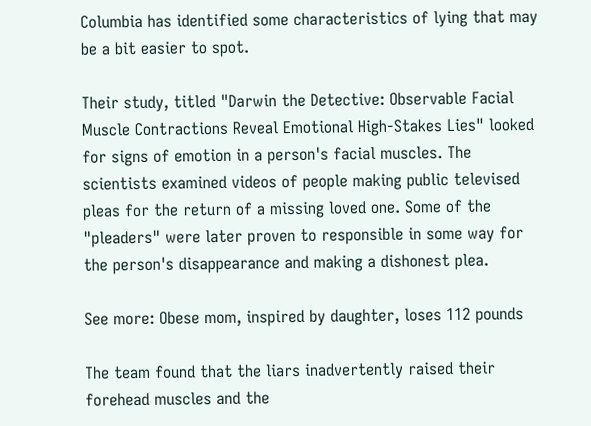Columbia has identified some characteristics of lying that may be a bit easier to spot.

Their study, titled "Darwin the Detective: Observable Facial Muscle Contractions Reveal Emotional High-Stakes Lies" looked for signs of emotion in a person's facial muscles. The scientists examined videos of people making public televised pleas for the return of a missing loved one. Some of the "pleaders" were later proven to responsible in some way for the person's disappearance and making a dishonest plea.

See more: Obese mom, inspired by daughter, loses 112 pounds

The team found that the liars inadvertently raised their forehead muscles and the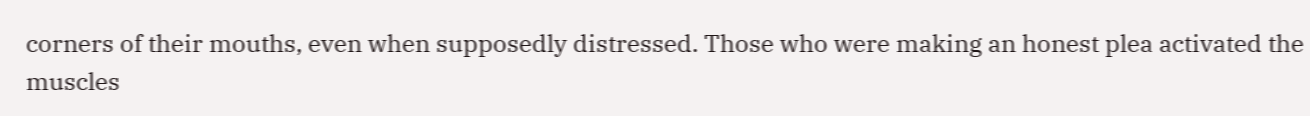corners of their mouths, even when supposedly distressed. Those who were making an honest plea activated the muscles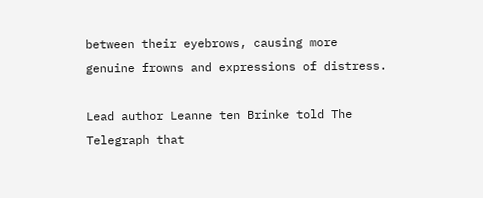between their eyebrows, causing more genuine frowns and expressions of distress.

Lead author Leanne ten Brinke told The Telegraph that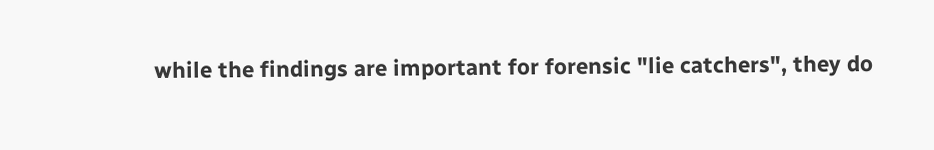while the findings are important for forensic "lie catchers", they do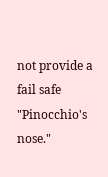not provide a fail safe "Pinocchio's nose."